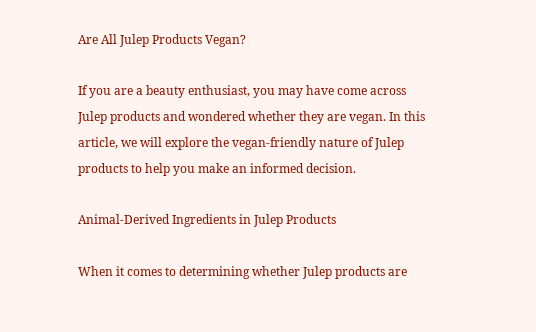Are All Julep Products Vegan?

If you are a beauty enthusiast, you may have come across Julep products and wondered whether they are vegan. In this article, we will explore the vegan-friendly nature of Julep products to help you make an informed decision.

Animal-Derived Ingredients in Julep Products

When it comes to determining whether Julep products are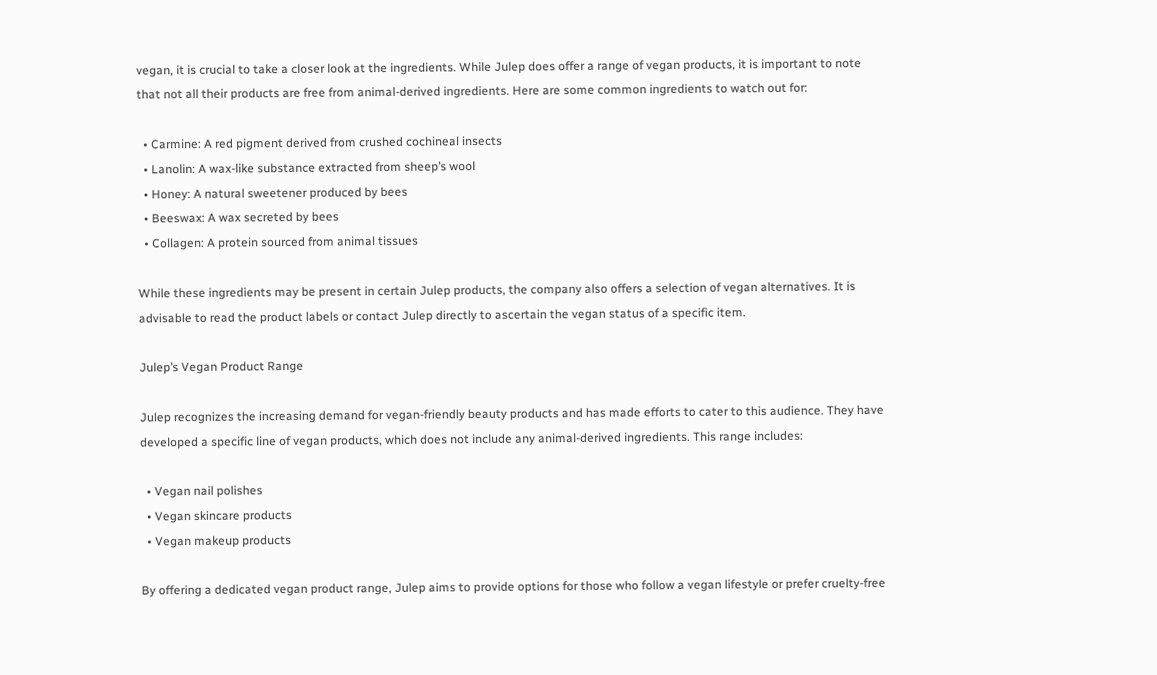vegan, it is crucial to take a closer look at the ingredients. While Julep does offer a range of vegan products, it is important to note that not all their products are free from animal-derived ingredients. Here are some common ingredients to watch out for:

  • Carmine: A red pigment derived from crushed cochineal insects
  • Lanolin: A wax-like substance extracted from sheep’s wool
  • Honey: A natural sweetener produced by bees
  • Beeswax: A wax secreted by bees
  • Collagen: A protein sourced from animal tissues

While these ingredients may be present in certain Julep products, the company also offers a selection of vegan alternatives. It is advisable to read the product labels or contact Julep directly to ascertain the vegan status of a specific item.

Julep’s Vegan Product Range

Julep recognizes the increasing demand for vegan-friendly beauty products and has made efforts to cater to this audience. They have developed a specific line of vegan products, which does not include any animal-derived ingredients. This range includes:

  • Vegan nail polishes
  • Vegan skincare products
  • Vegan makeup products

By offering a dedicated vegan product range, Julep aims to provide options for those who follow a vegan lifestyle or prefer cruelty-free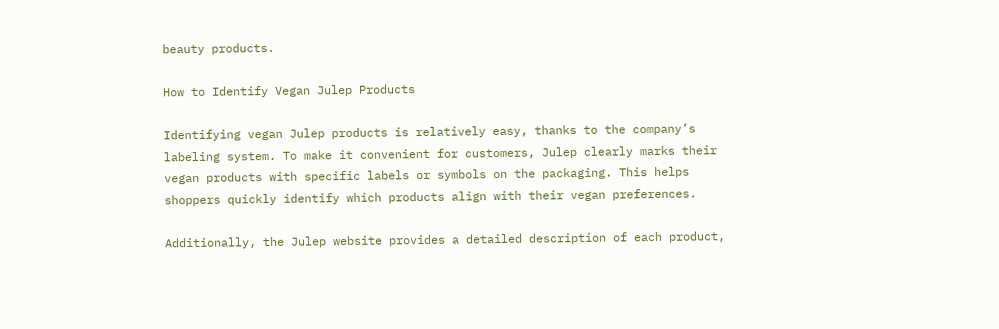beauty products.

How to Identify Vegan Julep Products

Identifying vegan Julep products is relatively easy, thanks to the company’s labeling system. To make it convenient for customers, Julep clearly marks their vegan products with specific labels or symbols on the packaging. This helps shoppers quickly identify which products align with their vegan preferences.

Additionally, the Julep website provides a detailed description of each product,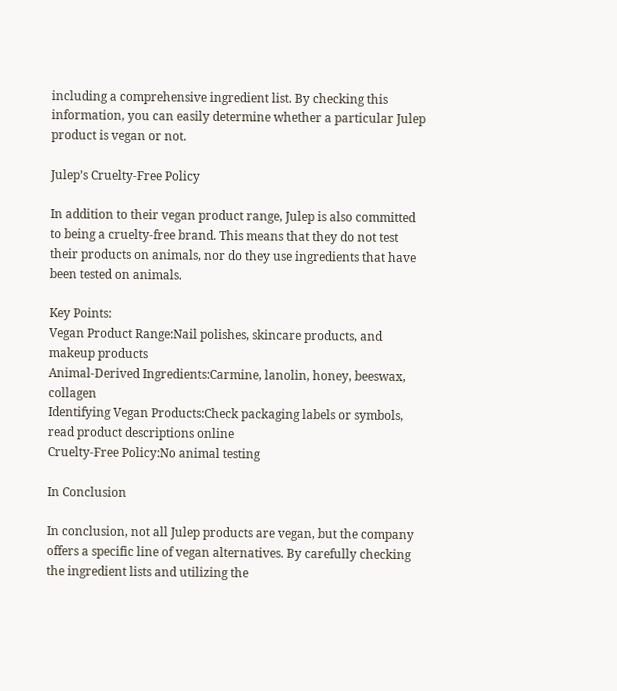including a comprehensive ingredient list. By checking this information, you can easily determine whether a particular Julep product is vegan or not.

Julep’s Cruelty-Free Policy

In addition to their vegan product range, Julep is also committed to being a cruelty-free brand. This means that they do not test their products on animals, nor do they use ingredients that have been tested on animals.

Key Points:
Vegan Product Range:Nail polishes, skincare products, and makeup products
Animal-Derived Ingredients:Carmine, lanolin, honey, beeswax, collagen
Identifying Vegan Products:Check packaging labels or symbols, read product descriptions online
Cruelty-Free Policy:No animal testing

In Conclusion

In conclusion, not all Julep products are vegan, but the company offers a specific line of vegan alternatives. By carefully checking the ingredient lists and utilizing the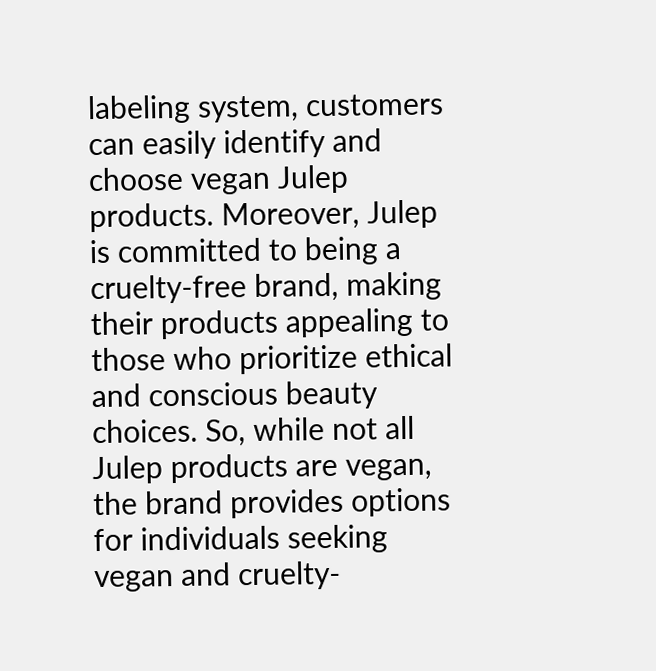labeling system, customers can easily identify and choose vegan Julep products. Moreover, Julep is committed to being a cruelty-free brand, making their products appealing to those who prioritize ethical and conscious beauty choices. So, while not all Julep products are vegan, the brand provides options for individuals seeking vegan and cruelty-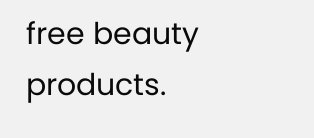free beauty products.